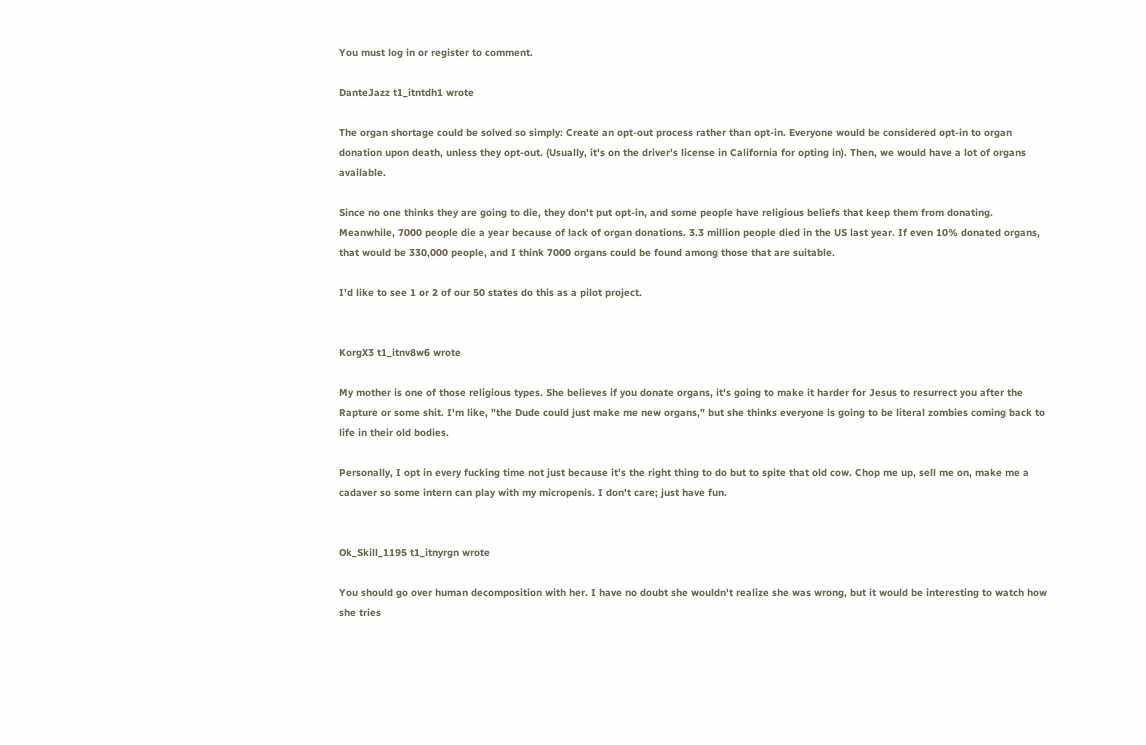You must log in or register to comment.

DanteJazz t1_itntdh1 wrote

The organ shortage could be solved so simply: Create an opt-out process rather than opt-in. Everyone would be considered opt-in to organ donation upon death, unless they opt-out. (Usually, it's on the driver's license in California for opting in). Then, we would have a lot of organs available.

Since no one thinks they are going to die, they don't put opt-in, and some people have religious beliefs that keep them from donating. Meanwhile, 7000 people die a year because of lack of organ donations. 3.3 million people died in the US last year. If even 10% donated organs, that would be 330,000 people, and I think 7000 organs could be found among those that are suitable.

I'd like to see 1 or 2 of our 50 states do this as a pilot project.


KorgX3 t1_itnv8w6 wrote

My mother is one of those religious types. She believes if you donate organs, it's going to make it harder for Jesus to resurrect you after the Rapture or some shit. I'm like, "the Dude could just make me new organs," but she thinks everyone is going to be literal zombies coming back to life in their old bodies.

Personally, I opt in every fucking time not just because it's the right thing to do but to spite that old cow. Chop me up, sell me on, make me a cadaver so some intern can play with my micropenis. I don't care; just have fun.


Ok_Skill_1195 t1_itnyrgn wrote

You should go over human decomposition with her. I have no doubt she wouldn't realize she was wrong, but it would be interesting to watch how she tries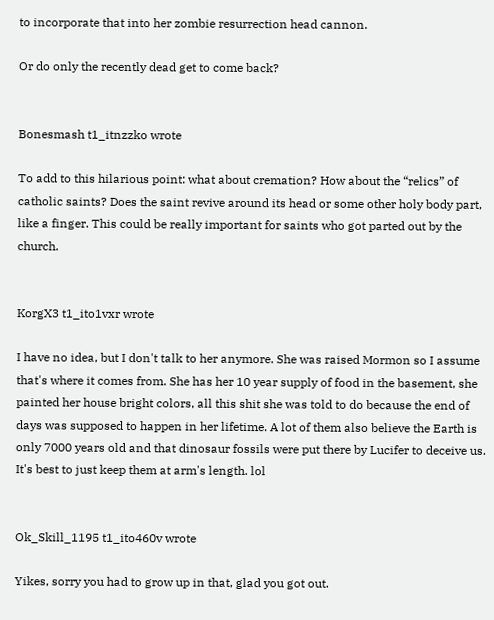to incorporate that into her zombie resurrection head cannon.

Or do only the recently dead get to come back?


Bonesmash t1_itnzzko wrote

To add to this hilarious point: what about cremation? How about the “relics” of catholic saints? Does the saint revive around its head or some other holy body part, like a finger. This could be really important for saints who got parted out by the church.


KorgX3 t1_ito1vxr wrote

I have no idea, but I don't talk to her anymore. She was raised Mormon so I assume that's where it comes from. She has her 10 year supply of food in the basement, she painted her house bright colors, all this shit she was told to do because the end of days was supposed to happen in her lifetime. A lot of them also believe the Earth is only 7000 years old and that dinosaur fossils were put there by Lucifer to deceive us. It's best to just keep them at arm's length. lol


Ok_Skill_1195 t1_ito460v wrote

Yikes, sorry you had to grow up in that, glad you got out.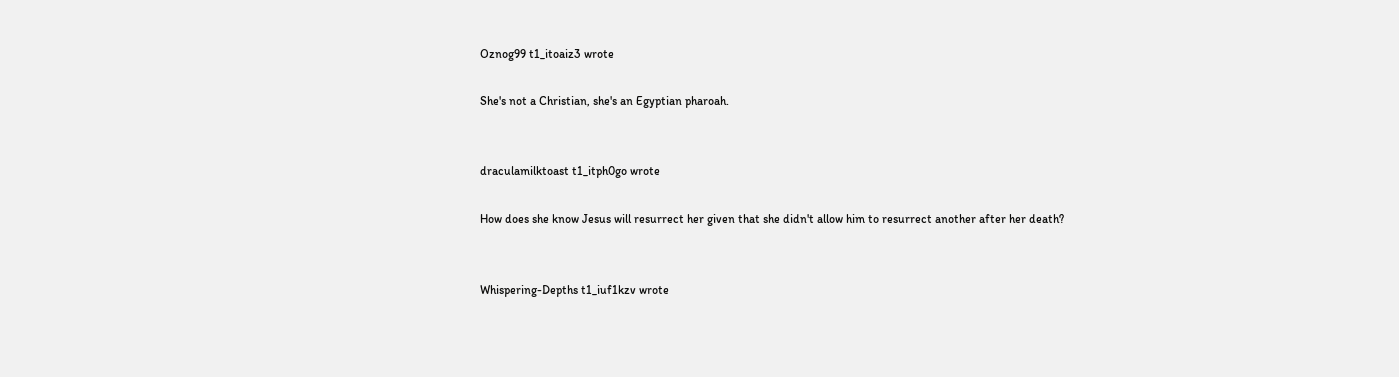Oznog99 t1_itoaiz3 wrote

She's not a Christian, she's an Egyptian pharoah.


draculamilktoast t1_itph0go wrote

How does she know Jesus will resurrect her given that she didn't allow him to resurrect another after her death?


Whispering-Depths t1_iuf1kzv wrote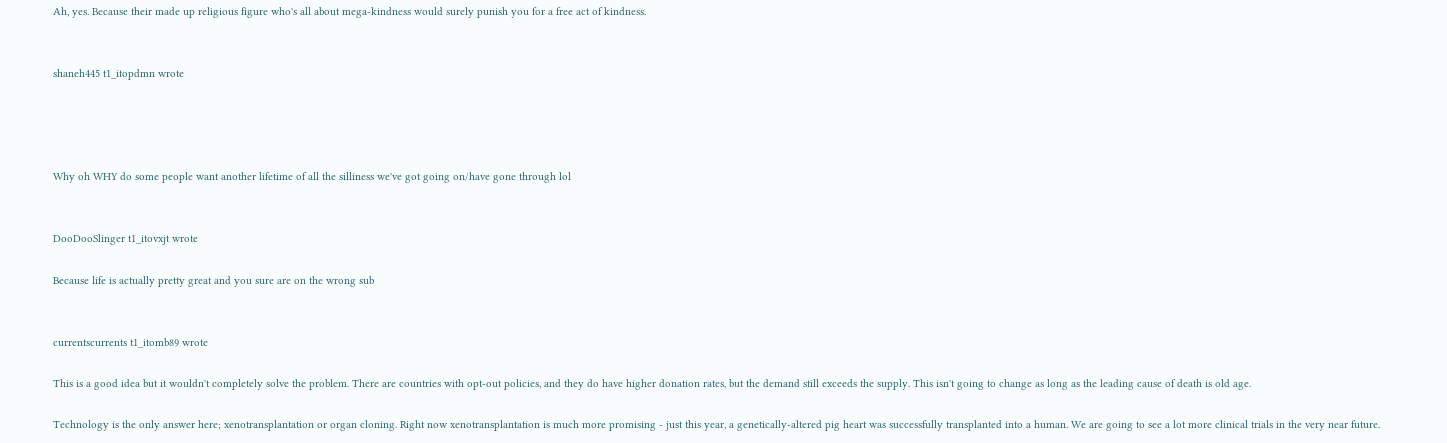Ah, yes. Because their made up religious figure who's all about mega-kindness would surely punish you for a free act of kindness.


shaneh445 t1_itopdmn wrote




Why oh WHY do some people want another lifetime of all the silliness we've got going on/have gone through lol


DooDooSlinger t1_itovxjt wrote

Because life is actually pretty great and you sure are on the wrong sub


currentscurrents t1_itomb89 wrote

This is a good idea but it wouldn't completely solve the problem. There are countries with opt-out policies, and they do have higher donation rates, but the demand still exceeds the supply. This isn't going to change as long as the leading cause of death is old age.

Technology is the only answer here; xenotransplantation or organ cloning. Right now xenotransplantation is much more promising - just this year, a genetically-altered pig heart was successfully transplanted into a human. We are going to see a lot more clinical trials in the very near future.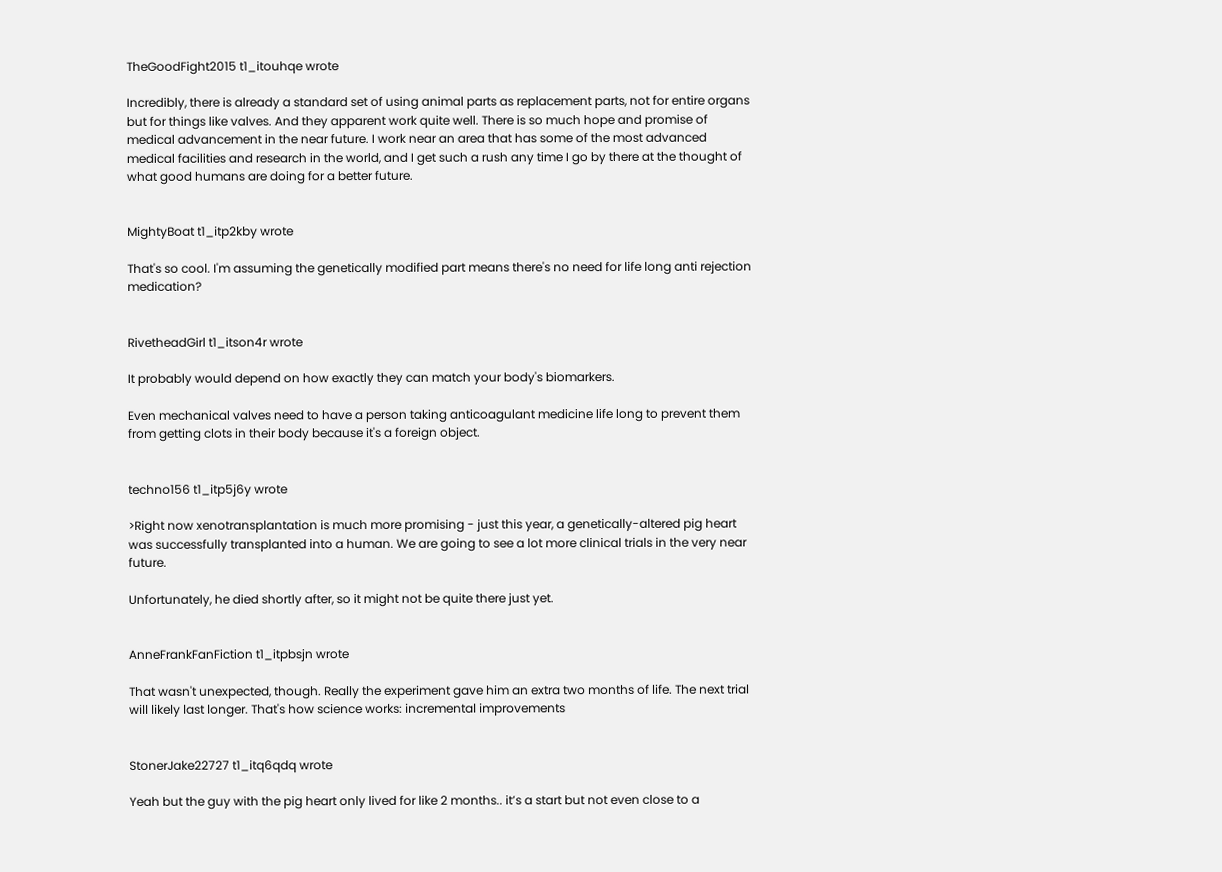TheGoodFight2015 t1_itouhqe wrote

Incredibly, there is already a standard set of using animal parts as replacement parts, not for entire organs but for things like valves. And they apparent work quite well. There is so much hope and promise of medical advancement in the near future. I work near an area that has some of the most advanced medical facilities and research in the world, and I get such a rush any time I go by there at the thought of what good humans are doing for a better future.


MightyBoat t1_itp2kby wrote

That's so cool. I'm assuming the genetically modified part means there's no need for life long anti rejection medication?


RivetheadGirl t1_itson4r wrote

It probably would depend on how exactly they can match your body's biomarkers.

Even mechanical valves need to have a person taking anticoagulant medicine life long to prevent them from getting clots in their body because it's a foreign object.


techno156 t1_itp5j6y wrote

>Right now xenotransplantation is much more promising - just this year, a genetically-altered pig heart was successfully transplanted into a human. We are going to see a lot more clinical trials in the very near future.

Unfortunately, he died shortly after, so it might not be quite there just yet.


AnneFrankFanFiction t1_itpbsjn wrote

That wasn't unexpected, though. Really the experiment gave him an extra two months of life. The next trial will likely last longer. That's how science works: incremental improvements


StonerJake22727 t1_itq6qdq wrote

Yeah but the guy with the pig heart only lived for like 2 months.. it’s a start but not even close to a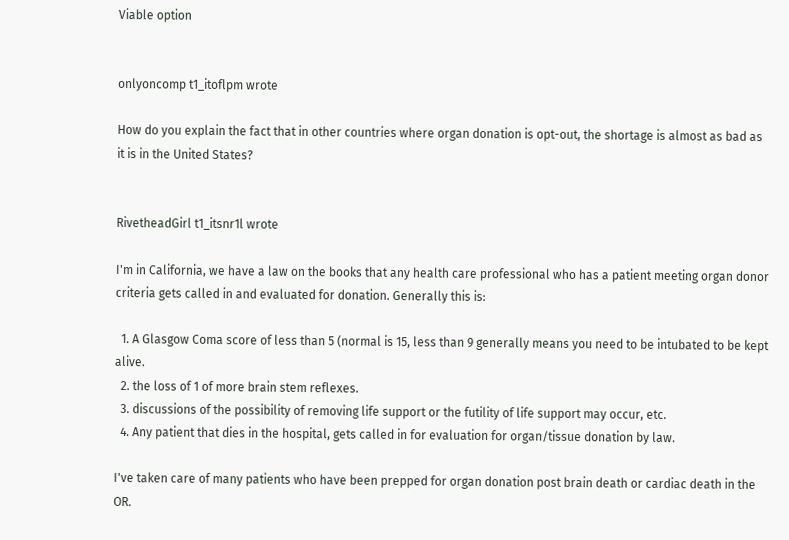Viable option


onlyoncomp t1_itoflpm wrote

How do you explain the fact that in other countries where organ donation is opt-out, the shortage is almost as bad as it is in the United States?


RivetheadGirl t1_itsnr1l wrote

I'm in California, we have a law on the books that any health care professional who has a patient meeting organ donor criteria gets called in and evaluated for donation. Generally this is:

  1. A Glasgow Coma score of less than 5 (normal is 15, less than 9 generally means you need to be intubated to be kept alive.
  2. the loss of 1 of more brain stem reflexes.
  3. discussions of the possibility of removing life support or the futility of life support may occur, etc.
  4. Any patient that dies in the hospital, gets called in for evaluation for organ/tissue donation by law.

I've taken care of many patients who have been prepped for organ donation post brain death or cardiac death in the OR.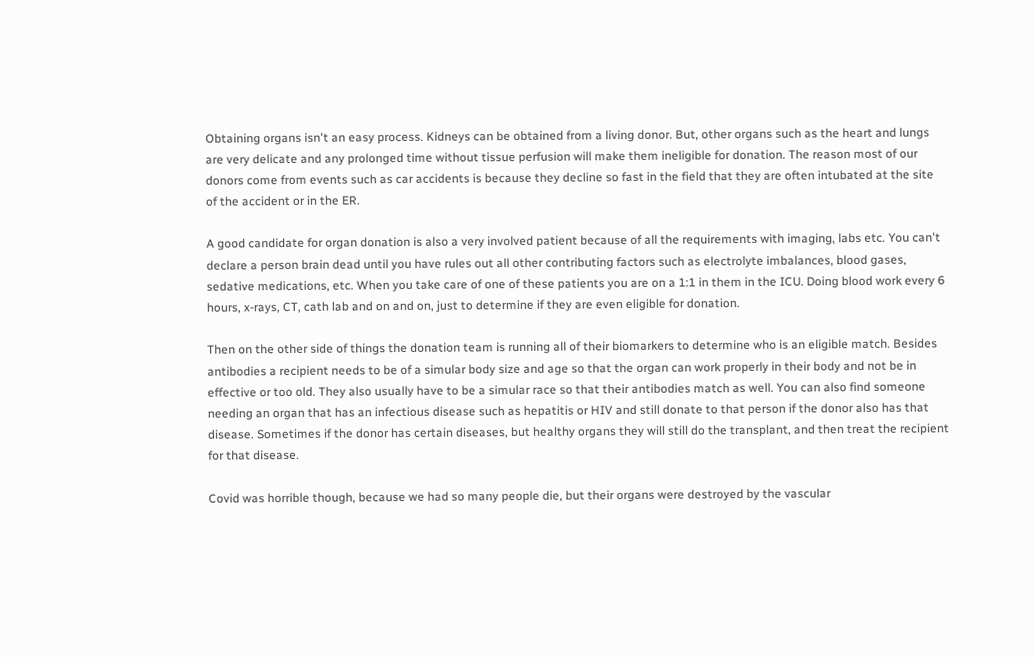Obtaining organs isn't an easy process. Kidneys can be obtained from a living donor. But, other organs such as the heart and lungs are very delicate and any prolonged time without tissue perfusion will make them ineligible for donation. The reason most of our donors come from events such as car accidents is because they decline so fast in the field that they are often intubated at the site of the accident or in the ER.

A good candidate for organ donation is also a very involved patient because of all the requirements with imaging, labs etc. You can't declare a person brain dead until you have rules out all other contributing factors such as electrolyte imbalances, blood gases, sedative medications, etc. When you take care of one of these patients you are on a 1:1 in them in the ICU. Doing blood work every 6 hours, x-rays, CT, cath lab and on and on, just to determine if they are even eligible for donation.

Then on the other side of things the donation team is running all of their biomarkers to determine who is an eligible match. Besides antibodies a recipient needs to be of a simular body size and age so that the organ can work properly in their body and not be in effective or too old. They also usually have to be a simular race so that their antibodies match as well. You can also find someone needing an organ that has an infectious disease such as hepatitis or HIV and still donate to that person if the donor also has that disease. Sometimes if the donor has certain diseases, but healthy organs they will still do the transplant, and then treat the recipient for that disease.

Covid was horrible though, because we had so many people die, but their organs were destroyed by the vascular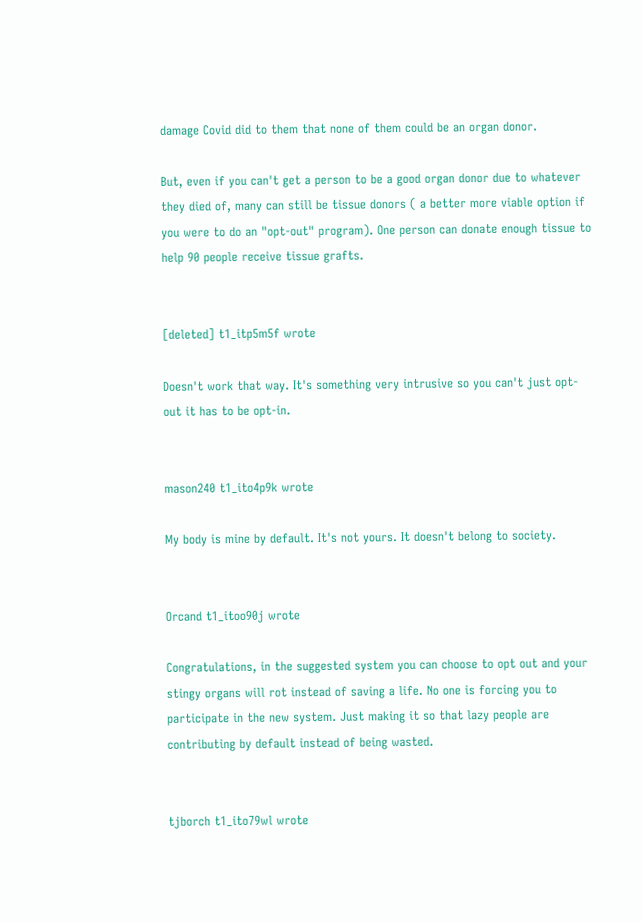damage Covid did to them that none of them could be an organ donor.

But, even if you can't get a person to be a good organ donor due to whatever they died of, many can still be tissue donors ( a better more viable option if you were to do an "opt-out" program). One person can donate enough tissue to help 90 people receive tissue grafts.


[deleted] t1_itp5m5f wrote

Doesn't work that way. It's something very intrusive so you can't just opt-out it has to be opt-in.


mason240 t1_ito4p9k wrote

My body is mine by default. It's not yours. It doesn't belong to society.


Orcand t1_itoo90j wrote

Congratulations, in the suggested system you can choose to opt out and your stingy organs will rot instead of saving a life. No one is forcing you to participate in the new system. Just making it so that lazy people are contributing by default instead of being wasted.


tjborch t1_ito79wl wrote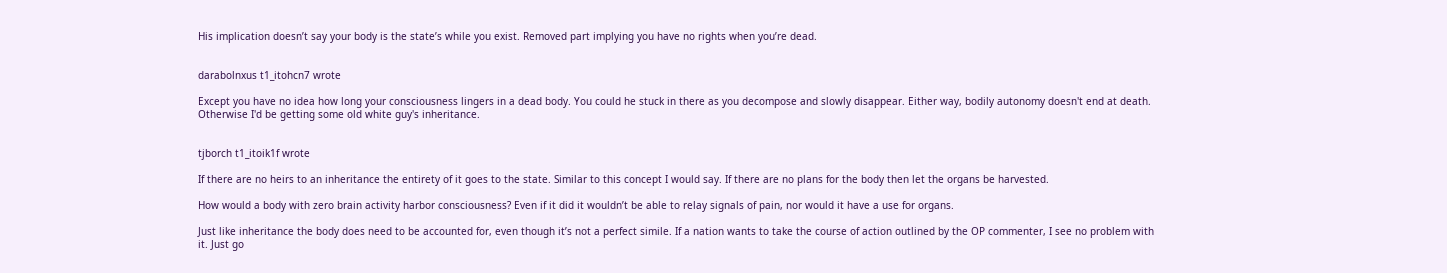His implication doesn’t say your body is the state’s while you exist. Removed part implying you have no rights when you’re dead.


darabolnxus t1_itohcn7 wrote

Except you have no idea how long your consciousness lingers in a dead body. You could he stuck in there as you decompose and slowly disappear. Either way, bodily autonomy doesn't end at death. Otherwise I'd be getting some old white guy's inheritance.


tjborch t1_itoik1f wrote

If there are no heirs to an inheritance the entirety of it goes to the state. Similar to this concept I would say. If there are no plans for the body then let the organs be harvested.

How would a body with zero brain activity harbor consciousness? Even if it did it wouldn’t be able to relay signals of pain, nor would it have a use for organs.

Just like inheritance the body does need to be accounted for, even though it’s not a perfect simile. If a nation wants to take the course of action outlined by the OP commenter, I see no problem with it. Just go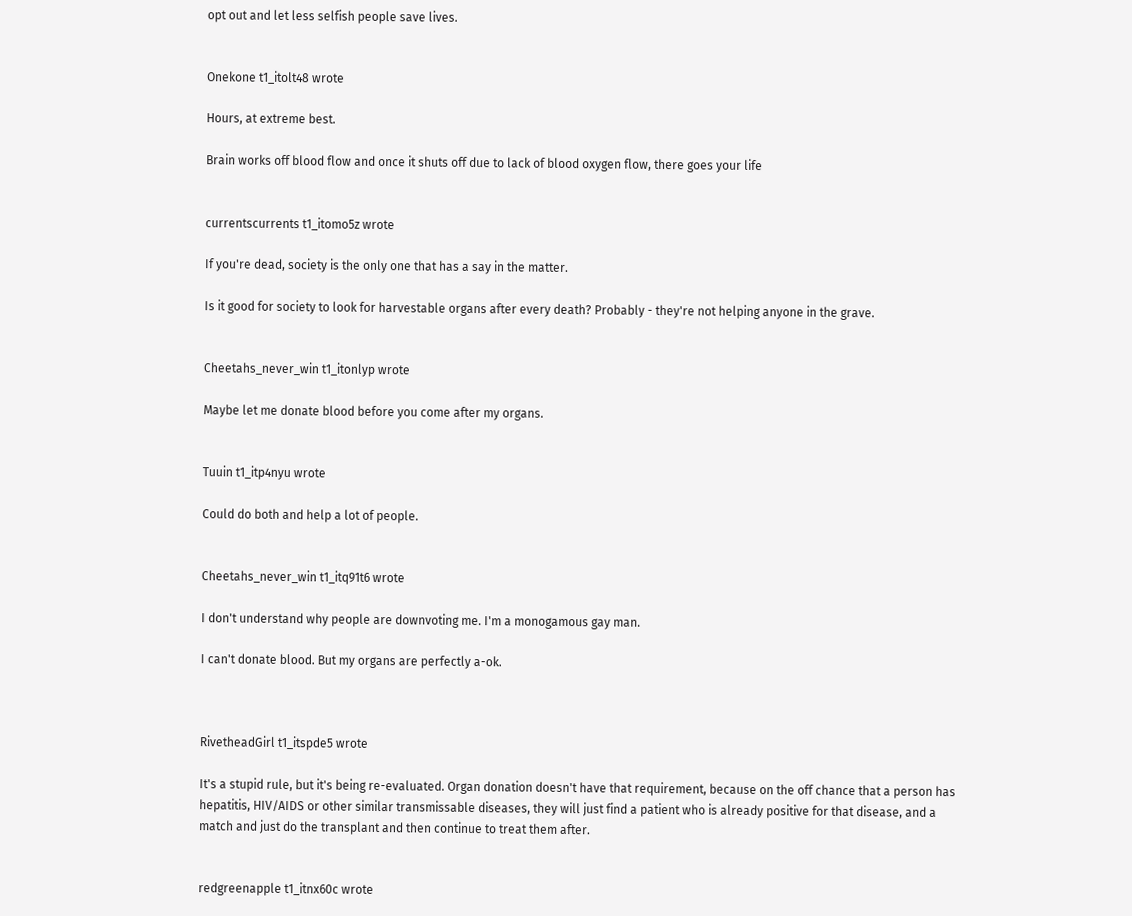opt out and let less selfish people save lives.


Onekone t1_itolt48 wrote

Hours, at extreme best.

Brain works off blood flow and once it shuts off due to lack of blood oxygen flow, there goes your life


currentscurrents t1_itomo5z wrote

If you're dead, society is the only one that has a say in the matter.

Is it good for society to look for harvestable organs after every death? Probably - they're not helping anyone in the grave.


Cheetahs_never_win t1_itonlyp wrote

Maybe let me donate blood before you come after my organs.


Tuuin t1_itp4nyu wrote

Could do both and help a lot of people.


Cheetahs_never_win t1_itq91t6 wrote

I don't understand why people are downvoting me. I'm a monogamous gay man.

I can't donate blood. But my organs are perfectly a-ok.



RivetheadGirl t1_itspde5 wrote

It's a stupid rule, but it's being re-evaluated. Organ donation doesn't have that requirement, because on the off chance that a person has hepatitis, HIV/AIDS or other similar transmissable diseases, they will just find a patient who is already positive for that disease, and a match and just do the transplant and then continue to treat them after.


redgreenapple t1_itnx60c wrote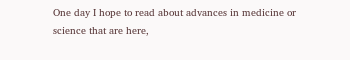One day I hope to read about advances in medicine or science that are here,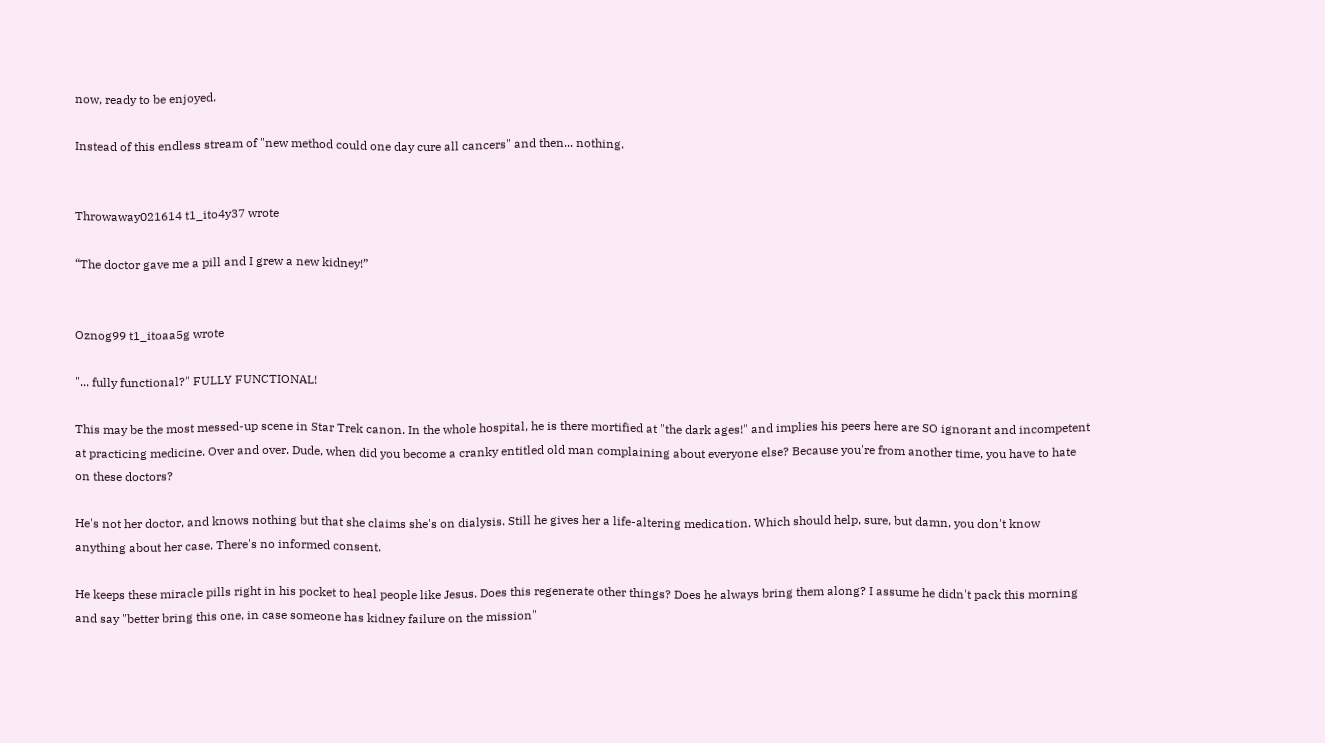now, ready to be enjoyed.

Instead of this endless stream of "new method could one day cure all cancers" and then... nothing.


Throwaway021614 t1_ito4y37 wrote

“The doctor gave me a pill and I grew a new kidney!”


Oznog99 t1_itoaa5g wrote

"... fully functional?" FULLY FUNCTIONAL!

This may be the most messed-up scene in Star Trek canon. In the whole hospital, he is there mortified at "the dark ages!" and implies his peers here are SO ignorant and incompetent at practicing medicine. Over and over. Dude, when did you become a cranky entitled old man complaining about everyone else? Because you're from another time, you have to hate on these doctors?

He's not her doctor, and knows nothing but that she claims she's on dialysis. Still he gives her a life-altering medication. Which should help, sure, but damn, you don't know anything about her case. There's no informed consent.

He keeps these miracle pills right in his pocket to heal people like Jesus. Does this regenerate other things? Does he always bring them along? I assume he didn't pack this morning and say "better bring this one, in case someone has kidney failure on the mission"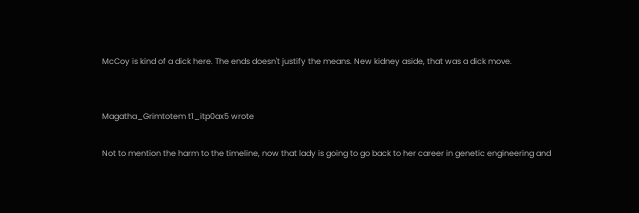McCoy is kind of a dick here. The ends doesn't justify the means. New kidney aside, that was a dick move.


Magatha_Grimtotem t1_itp0ax5 wrote

Not to mention the harm to the timeline, now that lady is going to go back to her career in genetic engineering and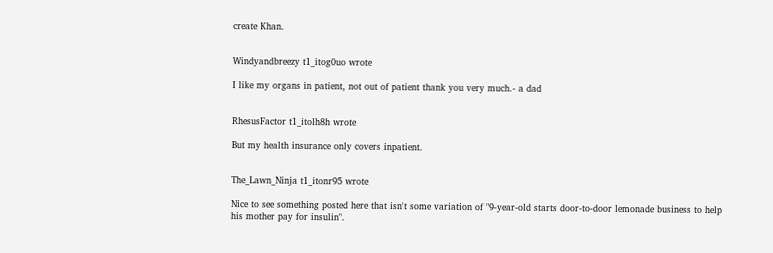create Khan.


Windyandbreezy t1_itog0uo wrote

I like my organs in patient, not out of patient thank you very much.- a dad


RhesusFactor t1_itolh8h wrote

But my health insurance only covers inpatient.


The_Lawn_Ninja t1_itonr95 wrote

Nice to see something posted here that isn't some variation of "9-year-old starts door-to-door lemonade business to help his mother pay for insulin".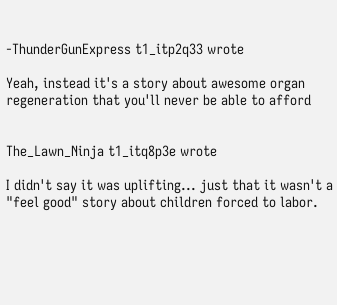-ThunderGunExpress t1_itp2q33 wrote

Yeah, instead it's a story about awesome organ regeneration that you'll never be able to afford


The_Lawn_Ninja t1_itq8p3e wrote

I didn't say it was uplifting... just that it wasn't a "feel good" story about children forced to labor.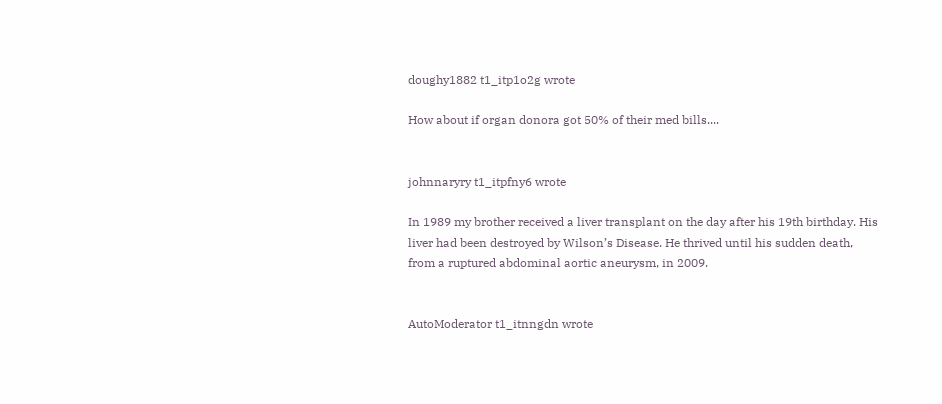doughy1882 t1_itp1o2g wrote

How about if organ donora got 50% of their med bills....


johnnaryry t1_itpfny6 wrote

In 1989 my brother received a liver transplant on the day after his 19th birthday. His liver had been destroyed by Wilson’s Disease. He thrived until his sudden death, from a ruptured abdominal aortic aneurysm, in 2009.


AutoModerator t1_itnngdn wrote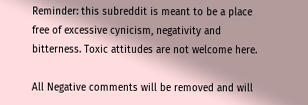Reminder: this subreddit is meant to be a place free of excessive cynicism, negativity and bitterness. Toxic attitudes are not welcome here.

All Negative comments will be removed and will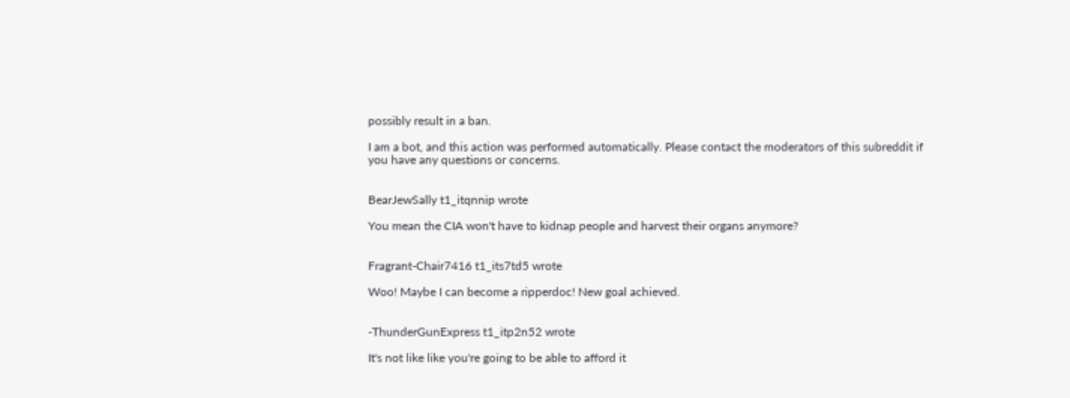possibly result in a ban.

I am a bot, and this action was performed automatically. Please contact the moderators of this subreddit if you have any questions or concerns.


BearJewSally t1_itqnnip wrote

You mean the CIA won't have to kidnap people and harvest their organs anymore?


Fragrant-Chair7416 t1_its7td5 wrote

Woo! Maybe I can become a ripperdoc! New goal achieved.


-ThunderGunExpress t1_itp2n52 wrote

It's not like like you're going to be able to afford it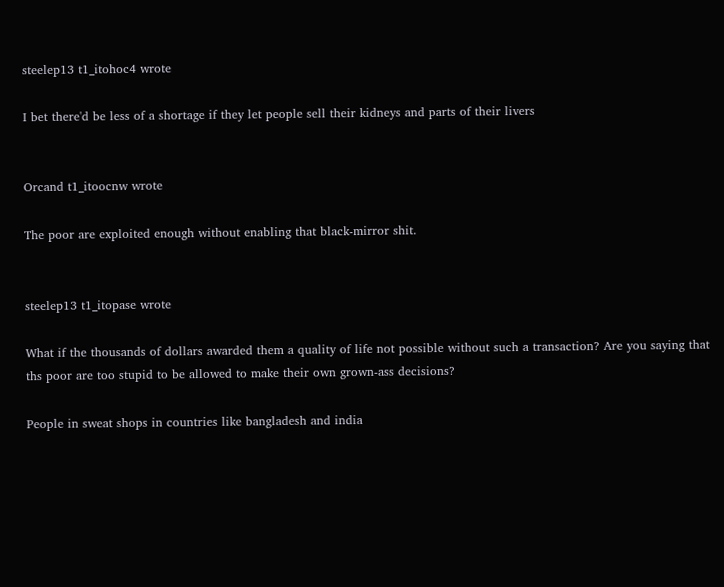steelep13 t1_itohoc4 wrote

I bet there'd be less of a shortage if they let people sell their kidneys and parts of their livers


Orcand t1_itoocnw wrote

The poor are exploited enough without enabling that black-mirror shit.


steelep13 t1_itopase wrote

What if the thousands of dollars awarded them a quality of life not possible without such a transaction? Are you saying that ths poor are too stupid to be allowed to make their own grown-ass decisions?

People in sweat shops in countries like bangladesh and india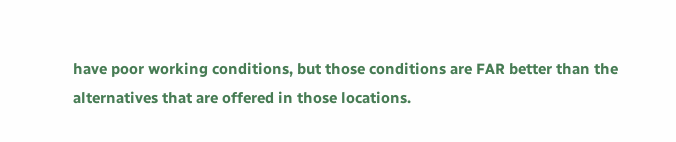have poor working conditions, but those conditions are FAR better than the alternatives that are offered in those locations.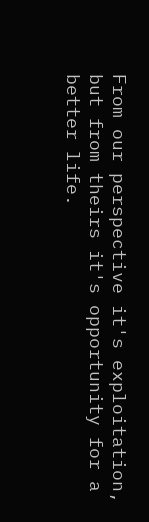From our perspective it's exploitation, but from theirs it's opportunity for a better life.